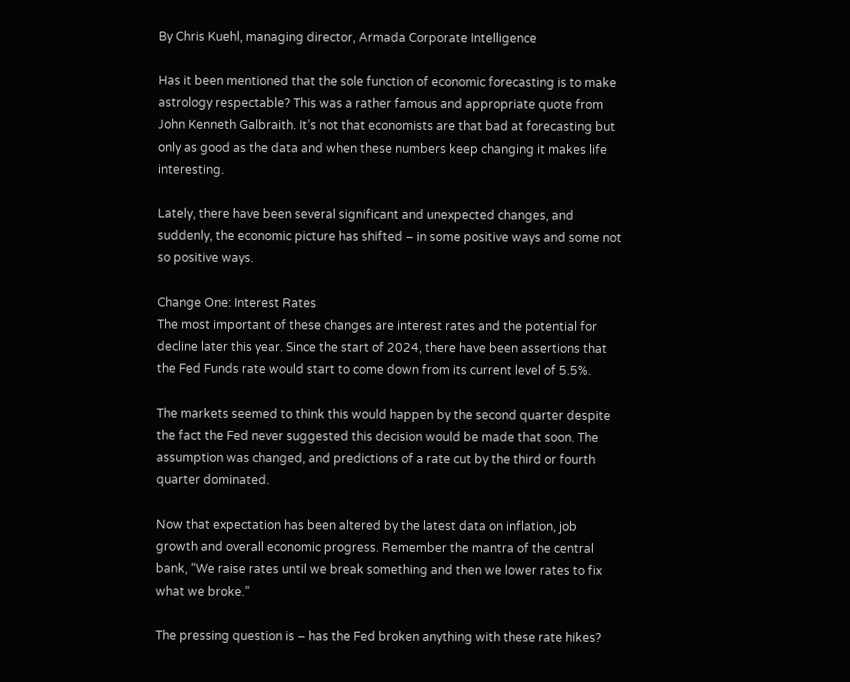By Chris Kuehl, managing director, Armada Corporate Intelligence

Has it been mentioned that the sole function of economic forecasting is to make astrology respectable? This was a rather famous and appropriate quote from John Kenneth Galbraith. It’s not that economists are that bad at forecasting but only as good as the data and when these numbers keep changing it makes life interesting.

Lately, there have been several significant and unexpected changes, and suddenly, the economic picture has shifted – in some positive ways and some not so positive ways.

Change One: Interest Rates
The most important of these changes are interest rates and the potential for decline later this year. Since the start of 2024, there have been assertions that the Fed Funds rate would start to come down from its current level of 5.5%.

The markets seemed to think this would happen by the second quarter despite the fact the Fed never suggested this decision would be made that soon. The assumption was changed, and predictions of a rate cut by the third or fourth quarter dominated.

Now that expectation has been altered by the latest data on inflation, job growth and overall economic progress. Remember the mantra of the central bank, “We raise rates until we break something and then we lower rates to fix what we broke.”

The pressing question is – has the Fed broken anything with these rate hikes?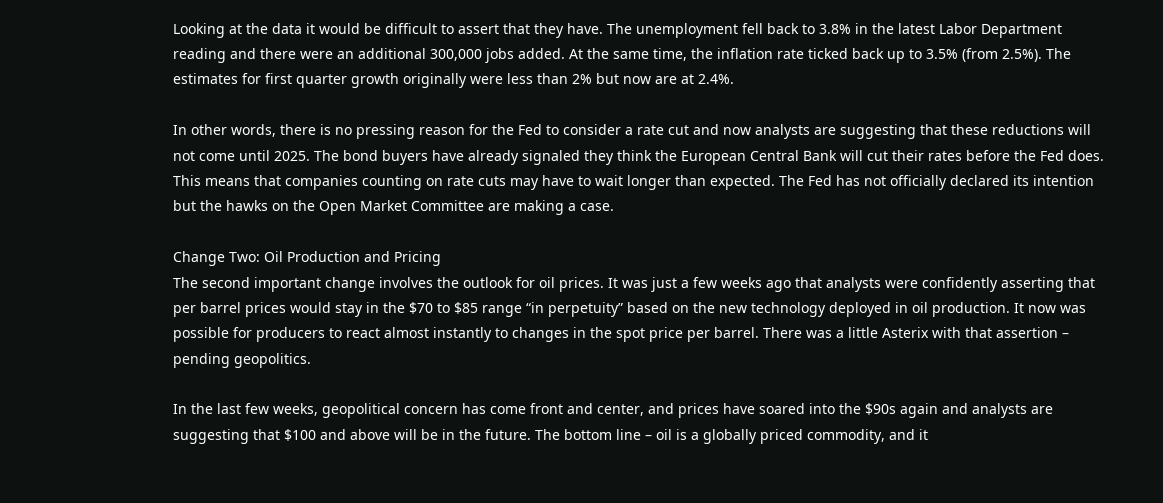Looking at the data it would be difficult to assert that they have. The unemployment fell back to 3.8% in the latest Labor Department reading and there were an additional 300,000 jobs added. At the same time, the inflation rate ticked back up to 3.5% (from 2.5%). The estimates for first quarter growth originally were less than 2% but now are at 2.4%.

In other words, there is no pressing reason for the Fed to consider a rate cut and now analysts are suggesting that these reductions will not come until 2025. The bond buyers have already signaled they think the European Central Bank will cut their rates before the Fed does. This means that companies counting on rate cuts may have to wait longer than expected. The Fed has not officially declared its intention but the hawks on the Open Market Committee are making a case.

Change Two: Oil Production and Pricing
The second important change involves the outlook for oil prices. It was just a few weeks ago that analysts were confidently asserting that per barrel prices would stay in the $70 to $85 range “in perpetuity” based on the new technology deployed in oil production. It now was possible for producers to react almost instantly to changes in the spot price per barrel. There was a little Asterix with that assertion – pending geopolitics.

In the last few weeks, geopolitical concern has come front and center, and prices have soared into the $90s again and analysts are suggesting that $100 and above will be in the future. The bottom line – oil is a globally priced commodity, and it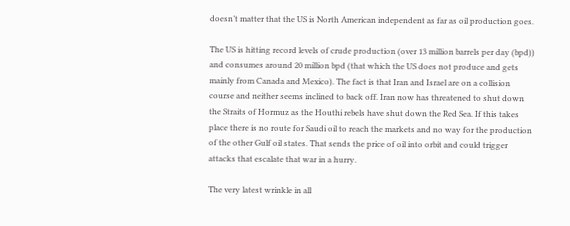doesn’t matter that the US is North American independent as far as oil production goes.

The US is hitting record levels of crude production (over 13 million barrels per day (bpd)) and consumes around 20 million bpd (that which the US does not produce and gets mainly from Canada and Mexico). The fact is that Iran and Israel are on a collision course and neither seems inclined to back off. Iran now has threatened to shut down the Straits of Hormuz as the Houthi rebels have shut down the Red Sea. If this takes place there is no route for Saudi oil to reach the markets and no way for the production of the other Gulf oil states. That sends the price of oil into orbit and could trigger attacks that escalate that war in a hurry.

The very latest wrinkle in all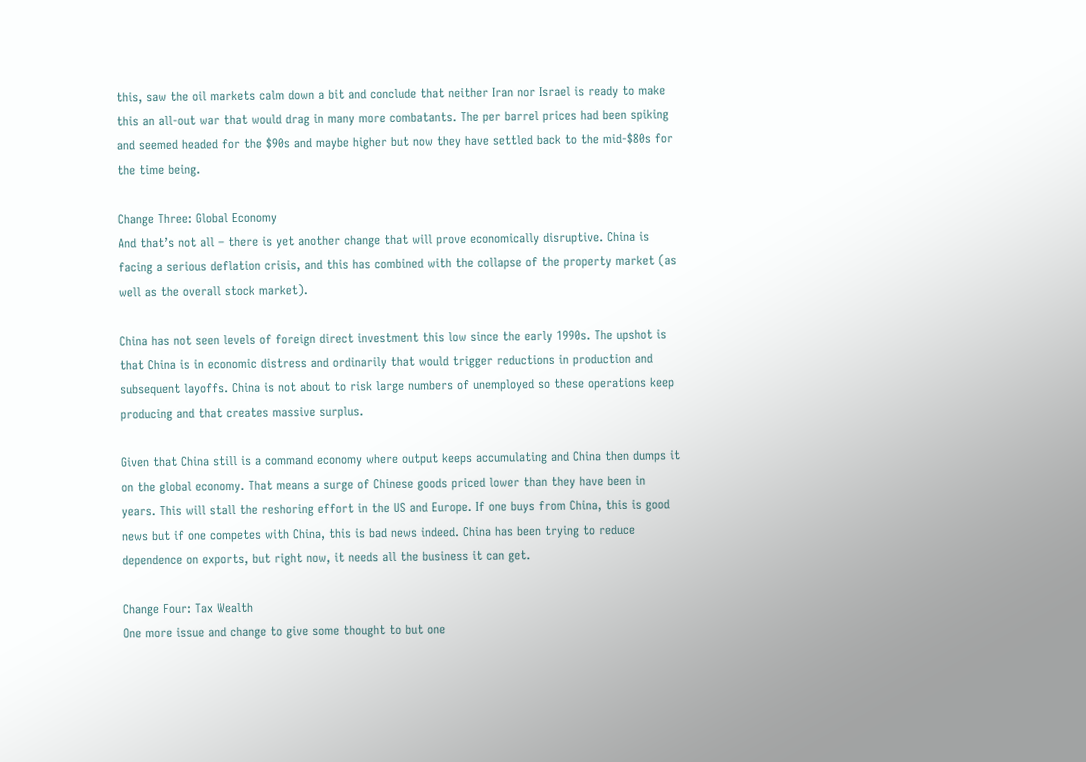this, saw the oil markets calm down a bit and conclude that neither Iran nor Israel is ready to make this an all-out war that would drag in many more combatants. The per barrel prices had been spiking and seemed headed for the $90s and maybe higher but now they have settled back to the mid-$80s for the time being.

Change Three: Global Economy
And that’s not all – there is yet another change that will prove economically disruptive. China is facing a serious deflation crisis, and this has combined with the collapse of the property market (as well as the overall stock market).

China has not seen levels of foreign direct investment this low since the early 1990s. The upshot is that China is in economic distress and ordinarily that would trigger reductions in production and subsequent layoffs. China is not about to risk large numbers of unemployed so these operations keep producing and that creates massive surplus.

Given that China still is a command economy where output keeps accumulating and China then dumps it on the global economy. That means a surge of Chinese goods priced lower than they have been in years. This will stall the reshoring effort in the US and Europe. If one buys from China, this is good news but if one competes with China, this is bad news indeed. China has been trying to reduce dependence on exports, but right now, it needs all the business it can get.

Change Four: Tax Wealth
One more issue and change to give some thought to but one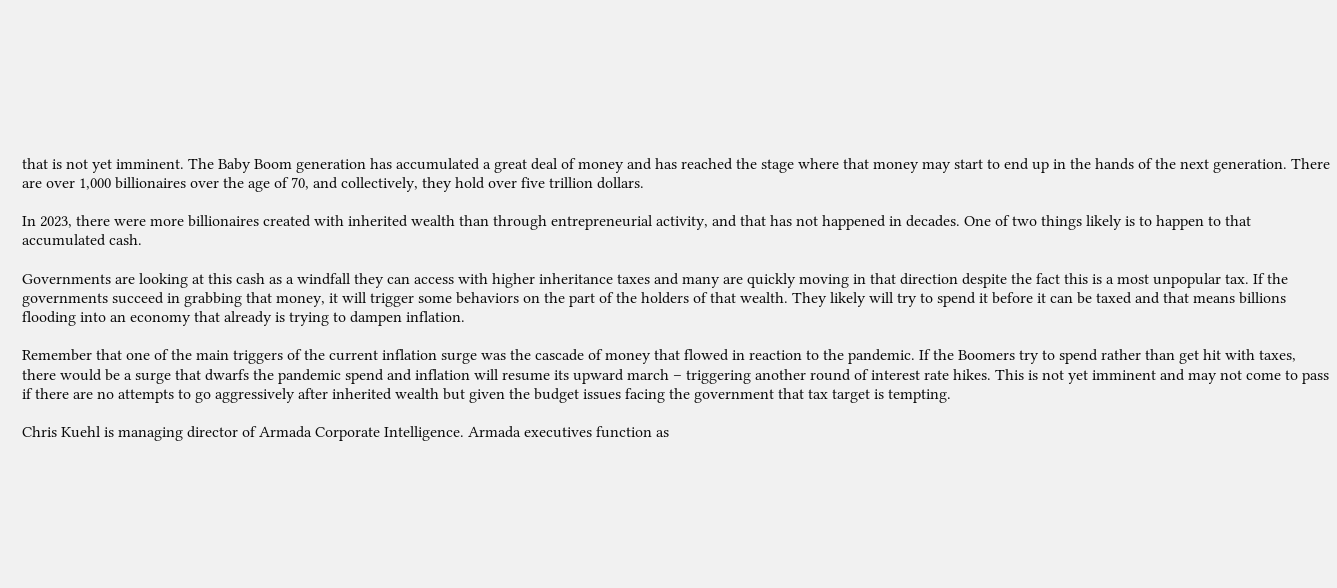that is not yet imminent. The Baby Boom generation has accumulated a great deal of money and has reached the stage where that money may start to end up in the hands of the next generation. There are over 1,000 billionaires over the age of 70, and collectively, they hold over five trillion dollars.

In 2023, there were more billionaires created with inherited wealth than through entrepreneurial activity, and that has not happened in decades. One of two things likely is to happen to that accumulated cash.

Governments are looking at this cash as a windfall they can access with higher inheritance taxes and many are quickly moving in that direction despite the fact this is a most unpopular tax. If the governments succeed in grabbing that money, it will trigger some behaviors on the part of the holders of that wealth. They likely will try to spend it before it can be taxed and that means billions flooding into an economy that already is trying to dampen inflation.

Remember that one of the main triggers of the current inflation surge was the cascade of money that flowed in reaction to the pandemic. If the Boomers try to spend rather than get hit with taxes, there would be a surge that dwarfs the pandemic spend and inflation will resume its upward march – triggering another round of interest rate hikes. This is not yet imminent and may not come to pass if there are no attempts to go aggressively after inherited wealth but given the budget issues facing the government that tax target is tempting.

Chris Kuehl is managing director of Armada Corporate Intelligence. Armada executives function as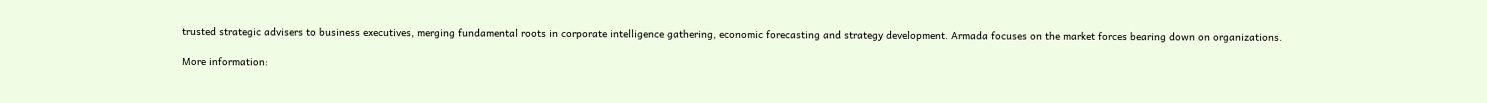trusted strategic advisers to business executives, merging fundamental roots in corporate intelligence gathering, economic forecasting and strategy development. Armada focuses on the market forces bearing down on organizations.

More information: